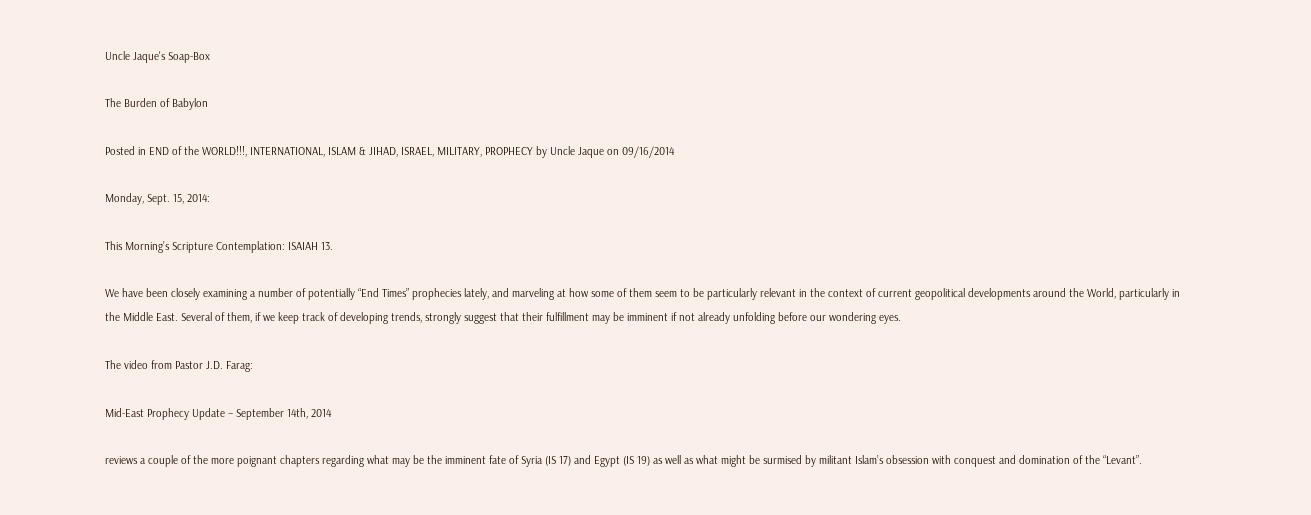Uncle Jaque's Soap-Box

The Burden of Babylon

Posted in END of the WORLD!!!, INTERNATIONAL, ISLAM & JIHAD, ISRAEL, MILITARY, PROPHECY by Uncle Jaque on 09/16/2014

Monday, Sept. 15, 2014:

This Morning’s Scripture Contemplation: ISAIAH 13.

We have been closely examining a number of potentially “End Times” prophecies lately, and marveling at how some of them seem to be particularly relevant in the context of current geopolitical developments around the World, particularly in the Middle East. Several of them, if we keep track of developing trends, strongly suggest that their fulfillment may be imminent if not already unfolding before our wondering eyes.

The video from Pastor J.D. Farag:

Mid-East Prophecy Update – September 14th, 2014

reviews a couple of the more poignant chapters regarding what may be the imminent fate of Syria (IS 17) and Egypt (IS 19) as well as what might be surmised by militant Islam’s obsession with conquest and domination of the “Levant”.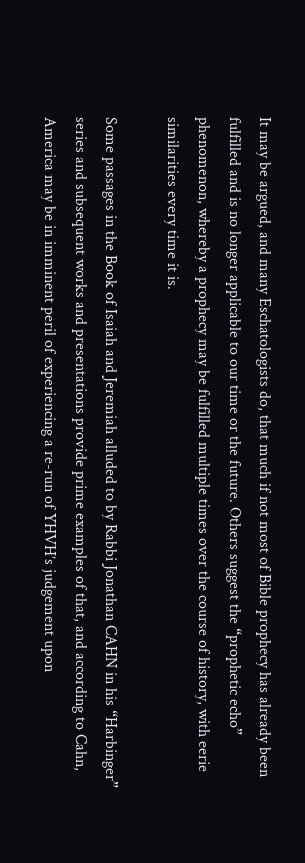It may be argued, and many Eschatologists do, that much if not most of Bible prophecy has already been fulfilled and is no longer applicable to our time or the future. Others suggest the “prophetic echo” phenomenon, whereby a prophecy may be fulfilled multiple times over the course of history, with eerie similarities every time it is.

Some passages in the Book of Isaiah and Jeremiah alluded to by Rabbi Jonathan CAHN in his “Harbinger” series and subsequent works and presentations provide prime examples of that, and according to Cahn, America may be in imminent peril of experiencing a re-run of YHVH’s judgement upon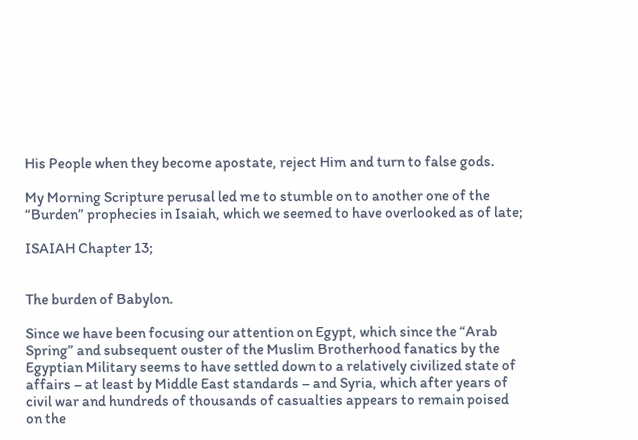His People when they become apostate, reject Him and turn to false gods.

My Morning Scripture perusal led me to stumble on to another one of the “Burden” prophecies in Isaiah, which we seemed to have overlooked as of late;

ISAIAH Chapter 13;


The burden of Babylon.

Since we have been focusing our attention on Egypt, which since the “Arab Spring” and subsequent ouster of the Muslim Brotherhood fanatics by the Egyptian Military seems to have settled down to a relatively civilized state of affairs – at least by Middle East standards – and Syria, which after years of civil war and hundreds of thousands of casualties appears to remain poised on the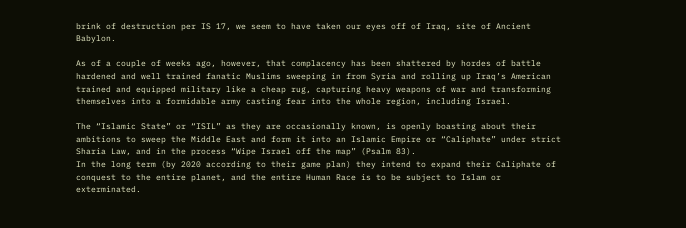brink of destruction per IS 17, we seem to have taken our eyes off of Iraq, site of Ancient Babylon.

As of a couple of weeks ago, however, that complacency has been shattered by hordes of battle hardened and well trained fanatic Muslims sweeping in from Syria and rolling up Iraq’s American trained and equipped military like a cheap rug, capturing heavy weapons of war and transforming themselves into a formidable army casting fear into the whole region, including Israel.

The “Islamic State” or “ISIL” as they are occasionally known, is openly boasting about their ambitions to sweep the Middle East and form it into an Islamic Empire or “Caliphate” under strict Sharia Law, and in the process “Wipe Israel off the map” (Psalm 83).
In the long term (by 2020 according to their game plan) they intend to expand their Caliphate of conquest to the entire planet, and the entire Human Race is to be subject to Islam or exterminated.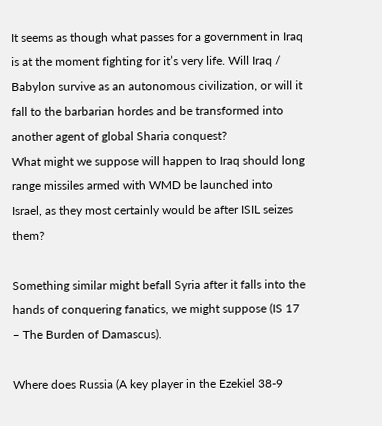It seems as though what passes for a government in Iraq is at the moment fighting for it’s very life. Will Iraq / Babylon survive as an autonomous civilization, or will it fall to the barbarian hordes and be transformed into another agent of global Sharia conquest?
What might we suppose will happen to Iraq should long range missiles armed with WMD be launched into Israel, as they most certainly would be after ISIL seizes them?

Something similar might befall Syria after it falls into the hands of conquering fanatics, we might suppose (IS 17 – The Burden of Damascus).

Where does Russia (A key player in the Ezekiel 38-9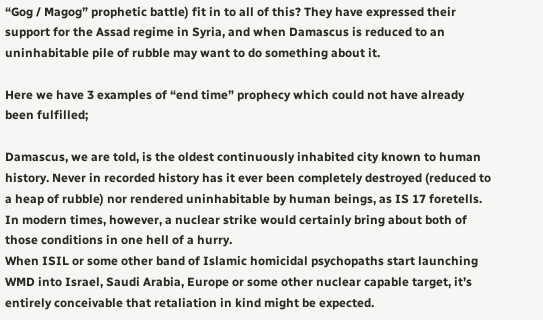“Gog / Magog” prophetic battle) fit in to all of this? They have expressed their support for the Assad regime in Syria, and when Damascus is reduced to an uninhabitable pile of rubble may want to do something about it.

Here we have 3 examples of “end time” prophecy which could not have already been fulfilled;

Damascus, we are told, is the oldest continuously inhabited city known to human history. Never in recorded history has it ever been completely destroyed (reduced to a heap of rubble) nor rendered uninhabitable by human beings, as IS 17 foretells.
In modern times, however, a nuclear strike would certainly bring about both of those conditions in one hell of a hurry.
When ISIL or some other band of Islamic homicidal psychopaths start launching WMD into Israel, Saudi Arabia, Europe or some other nuclear capable target, it’s entirely conceivable that retaliation in kind might be expected.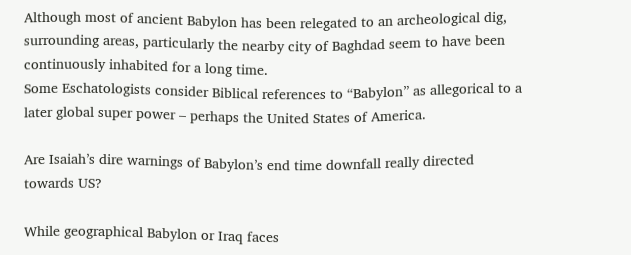Although most of ancient Babylon has been relegated to an archeological dig, surrounding areas, particularly the nearby city of Baghdad seem to have been continuously inhabited for a long time.
Some Eschatologists consider Biblical references to “Babylon” as allegorical to a later global super power – perhaps the United States of America.

Are Isaiah’s dire warnings of Babylon’s end time downfall really directed towards US?

While geographical Babylon or Iraq faces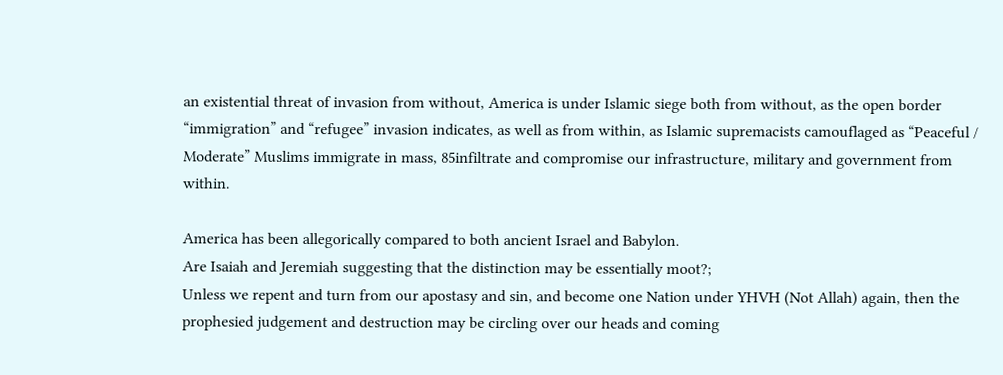an existential threat of invasion from without, America is under Islamic siege both from without, as the open border “immigration” and “refugee” invasion indicates, as well as from within, as Islamic supremacists camouflaged as “Peaceful / Moderate” Muslims immigrate in mass, 85infiltrate and compromise our infrastructure, military and government from within.

America has been allegorically compared to both ancient Israel and Babylon.
Are Isaiah and Jeremiah suggesting that the distinction may be essentially moot?;
Unless we repent and turn from our apostasy and sin, and become one Nation under YHVH (Not Allah) again, then the prophesied judgement and destruction may be circling over our heads and coming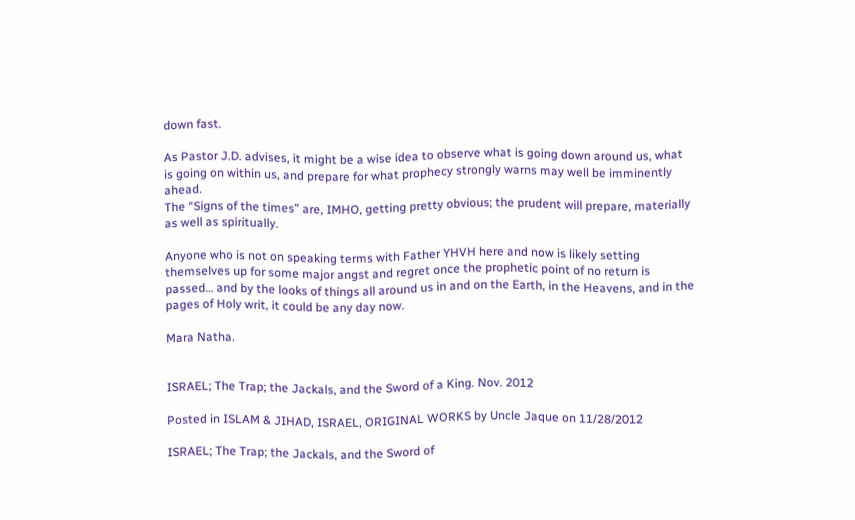down fast.

As Pastor J.D. advises, it might be a wise idea to observe what is going down around us, what is going on within us, and prepare for what prophecy strongly warns may well be imminently ahead.
The “Signs of the times” are, IMHO, getting pretty obvious; the prudent will prepare, materially as well as spiritually.

Anyone who is not on speaking terms with Father YHVH here and now is likely setting themselves up for some major angst and regret once the prophetic point of no return is passed… and by the looks of things all around us in and on the Earth, in the Heavens, and in the pages of Holy writ, it could be any day now.

Mara Natha.


ISRAEL; The Trap; the Jackals, and the Sword of a King. Nov. 2012

Posted in ISLAM & JIHAD, ISRAEL, ORIGINAL WORKS by Uncle Jaque on 11/28/2012

ISRAEL; The Trap; the Jackals, and the Sword of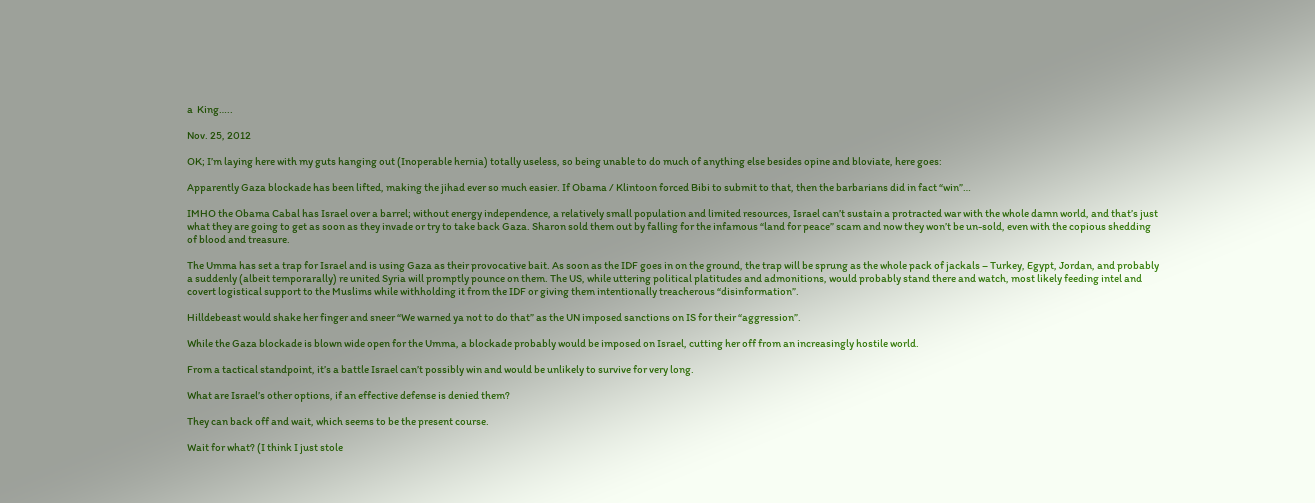a  King…..

Nov. 25, 2012

OK; I’m laying here with my guts hanging out (Inoperable hernia) totally useless, so being unable to do much of anything else besides opine and bloviate, here goes:

Apparently Gaza blockade has been lifted, making the jihad ever so much easier. If Obama / Klintoon forced Bibi to submit to that, then the barbarians did in fact “win”…

IMHO the Obama Cabal has Israel over a barrel; without energy independence, a relatively small population and limited resources, Israel can’t sustain a protracted war with the whole damn world, and that’s just what they are going to get as soon as they invade or try to take back Gaza. Sharon sold them out by falling for the infamous “land for peace” scam and now they won’t be un-sold, even with the copious shedding of blood and treasure.

The Umma has set a trap for Israel and is using Gaza as their provocative bait. As soon as the IDF goes in on the ground, the trap will be sprung as the whole pack of jackals – Turkey, Egypt, Jordan, and probably a suddenly (albeit temporarally) re united Syria will promptly pounce on them. The US, while uttering political platitudes and admonitions, would probably stand there and watch, most likely feeding intel and covert logistical support to the Muslims while withholding it from the IDF or giving them intentionally treacherous “disinformation”.

Hilldebeast would shake her finger and sneer “We warned ya not to do that” as the UN imposed sanctions on IS for their “aggression”.

While the Gaza blockade is blown wide open for the Umma, a blockade probably would be imposed on Israel, cutting her off from an increasingly hostile world.

From a tactical standpoint, it’s a battle Israel can’t possibly win and would be unlikely to survive for very long.

What are Israel’s other options, if an effective defense is denied them?

They can back off and wait, which seems to be the present course.

Wait for what? (I think I just stole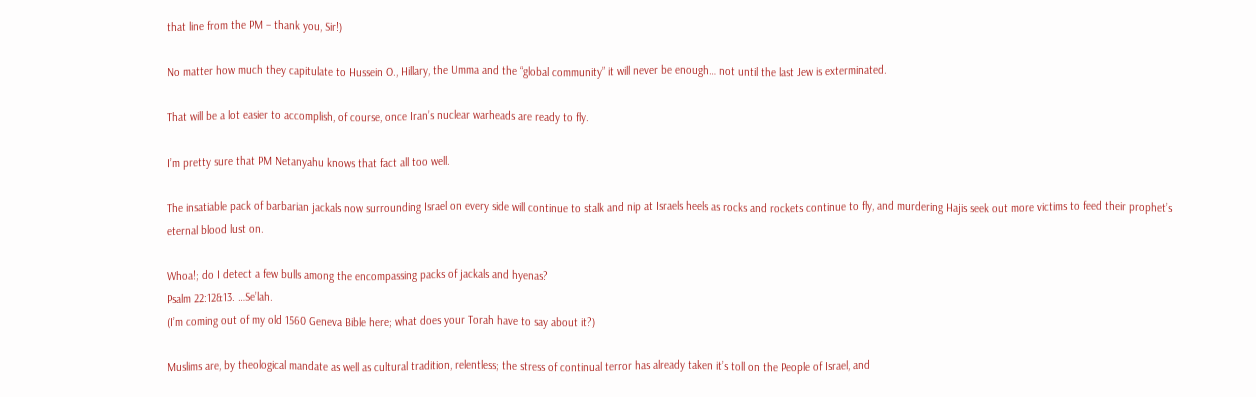that line from the PM – thank you, Sir!)

No matter how much they capitulate to Hussein O., Hillary, the Umma and the “global community” it will never be enough… not until the last Jew is exterminated.

That will be a lot easier to accomplish, of course, once Iran’s nuclear warheads are ready to fly.

I’m pretty sure that PM Netanyahu knows that fact all too well.

The insatiable pack of barbarian jackals now surrounding Israel on every side will continue to stalk and nip at Israels heels as rocks and rockets continue to fly, and murdering Hajis seek out more victims to feed their prophet’s eternal blood lust on.

Whoa!; do I detect a few bulls among the encompassing packs of jackals and hyenas?
Psalm 22:12&13. …Se’lah.
(I’m coming out of my old 1560 Geneva Bible here; what does your Torah have to say about it?)

Muslims are, by theological mandate as well as cultural tradition, relentless; the stress of continual terror has already taken it’s toll on the People of Israel, and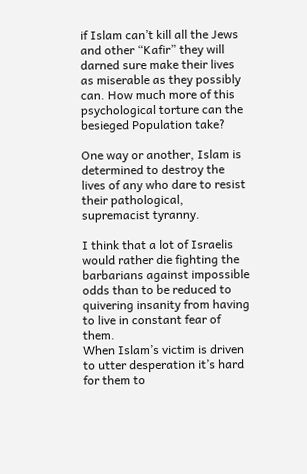if Islam can’t kill all the Jews and other “Kafir” they will darned sure make their lives as miserable as they possibly can. How much more of this psychological torture can the besieged Population take?

One way or another, Islam is determined to destroy the lives of any who dare to resist their pathological, supremacist tyranny.

I think that a lot of Israelis would rather die fighting the barbarians against impossible odds than to be reduced to quivering insanity from having to live in constant fear of them.
When Islam’s victim is driven to utter desperation it’s hard for them to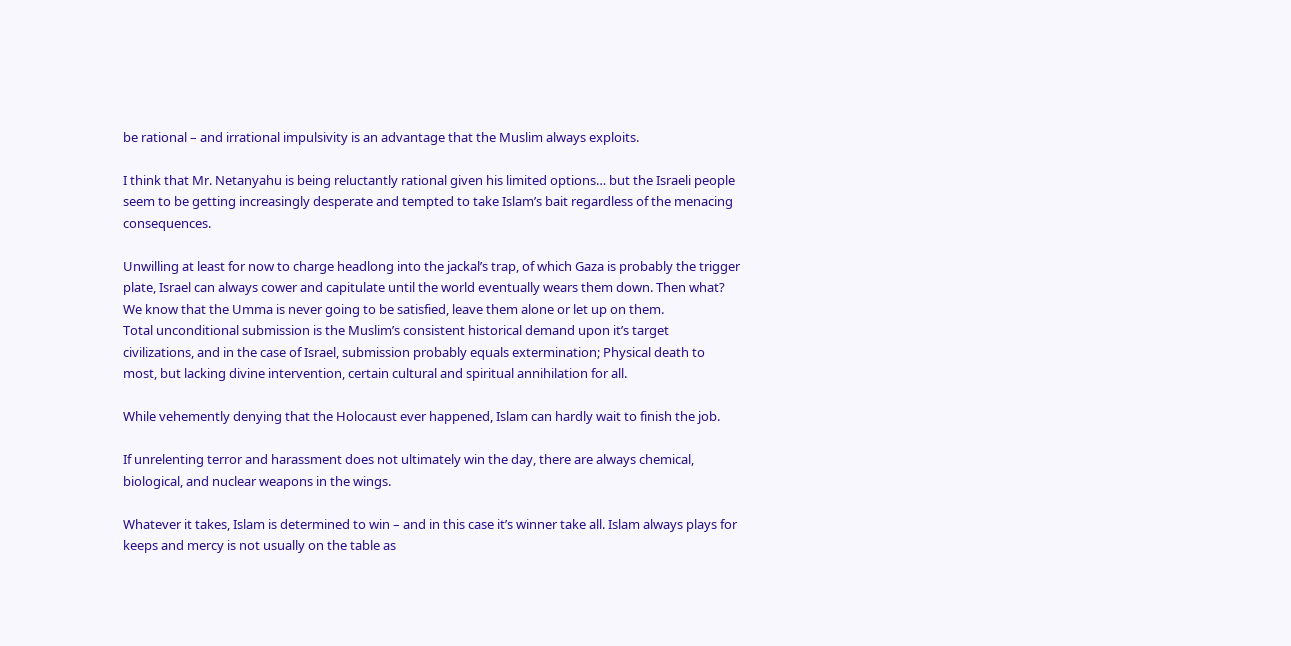be rational – and irrational impulsivity is an advantage that the Muslim always exploits.

I think that Mr. Netanyahu is being reluctantly rational given his limited options… but the Israeli people seem to be getting increasingly desperate and tempted to take Islam’s bait regardless of the menacing consequences.

Unwilling at least for now to charge headlong into the jackal’s trap, of which Gaza is probably the trigger plate, Israel can always cower and capitulate until the world eventually wears them down. Then what? We know that the Umma is never going to be satisfied, leave them alone or let up on them.
Total unconditional submission is the Muslim’s consistent historical demand upon it’s target civilizations, and in the case of Israel, submission probably equals extermination; Physical death to most, but lacking divine intervention, certain cultural and spiritual annihilation for all.

While vehemently denying that the Holocaust ever happened, Islam can hardly wait to finish the job.

If unrelenting terror and harassment does not ultimately win the day, there are always chemical, biological, and nuclear weapons in the wings.

Whatever it takes, Islam is determined to win – and in this case it’s winner take all. Islam always plays for keeps and mercy is not usually on the table as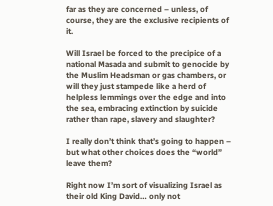far as they are concerned – unless, of course, they are the exclusive recipients of it.

Will Israel be forced to the precipice of a national Masada and submit to genocide by the Muslim Headsman or gas chambers, or will they just stampede like a herd of helpless lemmings over the edge and into the sea, embracing extinction by suicide rather than rape, slavery and slaughter?

I really don’t think that’s going to happen – but what other choices does the “world” leave them?

Right now I’m sort of visualizing Israel as their old King David… only not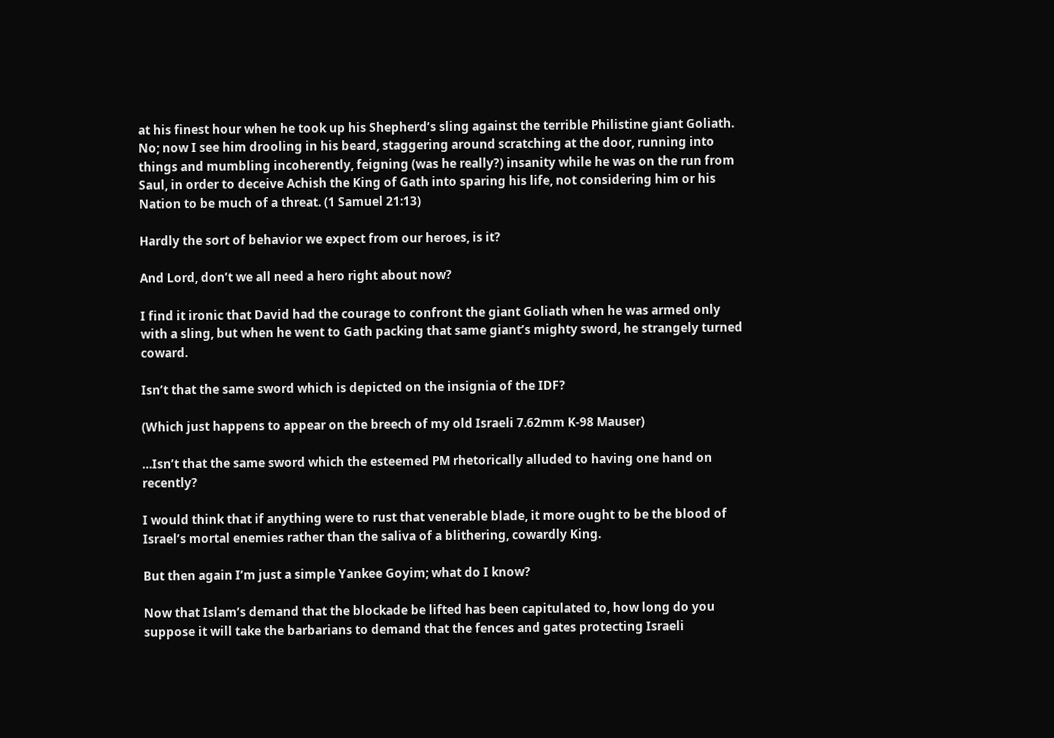at his finest hour when he took up his Shepherd’s sling against the terrible Philistine giant Goliath.
No; now I see him drooling in his beard, staggering around scratching at the door, running into things and mumbling incoherently, feigning (was he really?) insanity while he was on the run from Saul, in order to deceive Achish the King of Gath into sparing his life, not considering him or his Nation to be much of a threat. (1 Samuel 21:13)

Hardly the sort of behavior we expect from our heroes, is it?

And Lord, don’t we all need a hero right about now?

I find it ironic that David had the courage to confront the giant Goliath when he was armed only with a sling, but when he went to Gath packing that same giant’s mighty sword, he strangely turned coward.

Isn’t that the same sword which is depicted on the insignia of the IDF?

(Which just happens to appear on the breech of my old Israeli 7.62mm K-98 Mauser)

…Isn’t that the same sword which the esteemed PM rhetorically alluded to having one hand on recently?

I would think that if anything were to rust that venerable blade, it more ought to be the blood of Israel’s mortal enemies rather than the saliva of a blithering, cowardly King.

But then again I’m just a simple Yankee Goyim; what do I know?

Now that Islam’s demand that the blockade be lifted has been capitulated to, how long do you suppose it will take the barbarians to demand that the fences and gates protecting Israeli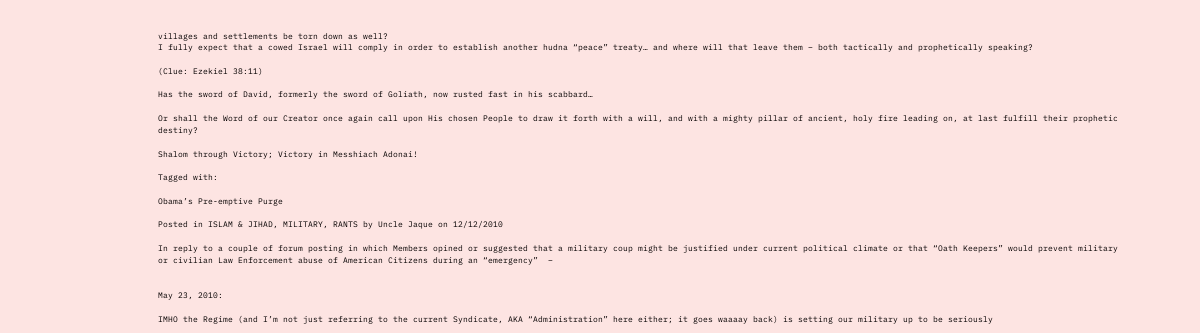villages and settlements be torn down as well?
I fully expect that a cowed Israel will comply in order to establish another hudna “peace” treaty… and where will that leave them – both tactically and prophetically speaking?

(Clue: Ezekiel 38:11)

Has the sword of David, formerly the sword of Goliath, now rusted fast in his scabbard…

Or shall the Word of our Creator once again call upon His chosen People to draw it forth with a will, and with a mighty pillar of ancient, holy fire leading on, at last fulfill their prophetic destiny?

Shalom through Victory; Victory in Messhiach Adonai!

Tagged with:

Obama’s Pre-emptive Purge

Posted in ISLAM & JIHAD, MILITARY, RANTS by Uncle Jaque on 12/12/2010

In reply to a couple of forum posting in which Members opined or suggested that a military coup might be justified under current political climate or that “Oath Keepers” would prevent military or civilian Law Enforcement abuse of American Citizens during an “emergency”  –


May 23, 2010:

IMHO the Regime (and I’m not just referring to the current Syndicate, AKA “Administration” here either; it goes waaaay back) is setting our military up to be seriously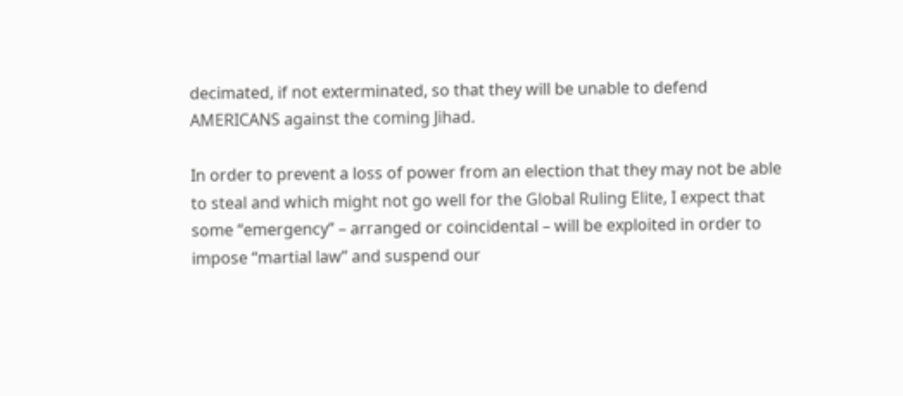decimated, if not exterminated, so that they will be unable to defend AMERICANS against the coming Jihad.

In order to prevent a loss of power from an election that they may not be able to steal and which might not go well for the Global Ruling Elite, I expect that some “emergency” – arranged or coincidental – will be exploited in order to impose “martial law” and suspend our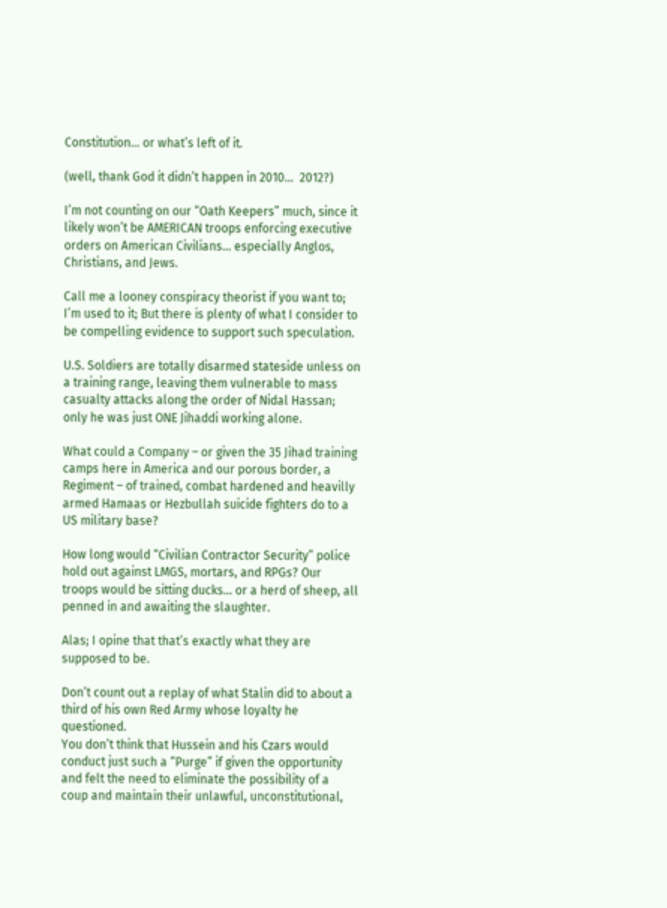Constitution… or what’s left of it.

(well, thank God it didn’t happen in 2010…  2012?)

I’m not counting on our “Oath Keepers” much, since it likely won’t be AMERICAN troops enforcing executive orders on American Civilians… especially Anglos, Christians, and Jews.

Call me a looney conspiracy theorist if you want to; I’m used to it; But there is plenty of what I consider to be compelling evidence to support such speculation.

U.S. Soldiers are totally disarmed stateside unless on a training range, leaving them vulnerable to mass casualty attacks along the order of Nidal Hassan; only he was just ONE Jihaddi working alone.

What could a Company – or given the 35 Jihad training camps here in America and our porous border, a Regiment – of trained, combat hardened and heavilly armed Hamaas or Hezbullah suicide fighters do to a US military base?

How long would “Civilian Contractor Security” police hold out against LMGS, mortars, and RPGs? Our troops would be sitting ducks… or a herd of sheep, all penned in and awaiting the slaughter.

Alas; I opine that that’s exactly what they are supposed to be.

Don’t count out a replay of what Stalin did to about a third of his own Red Army whose loyalty he questioned.
You don’t think that Hussein and his Czars would conduct just such a “Purge” if given the opportunity and felt the need to eliminate the possibility of a coup and maintain their unlawful, unconstitutional,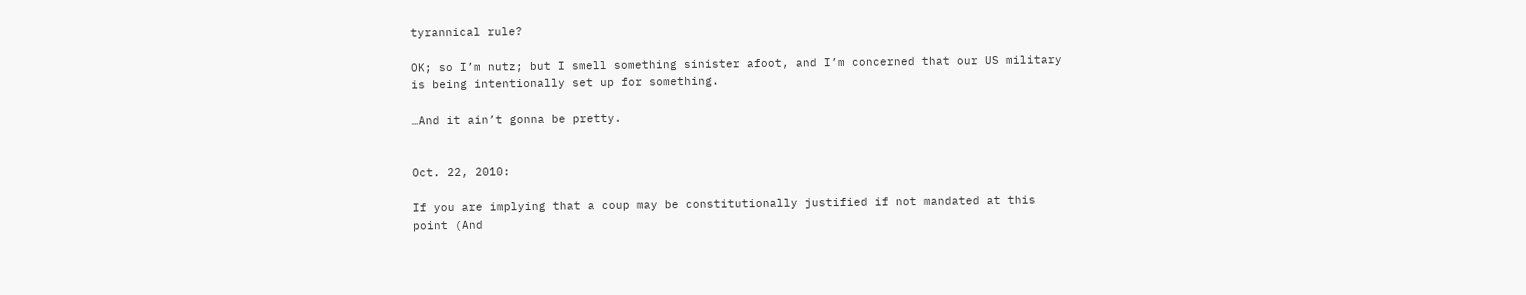tyrannical rule?

OK; so I’m nutz; but I smell something sinister afoot, and I’m concerned that our US military is being intentionally set up for something.

…And it ain’t gonna be pretty.


Oct. 22, 2010:

If you are implying that a coup may be constitutionally justified if not mandated at this point (And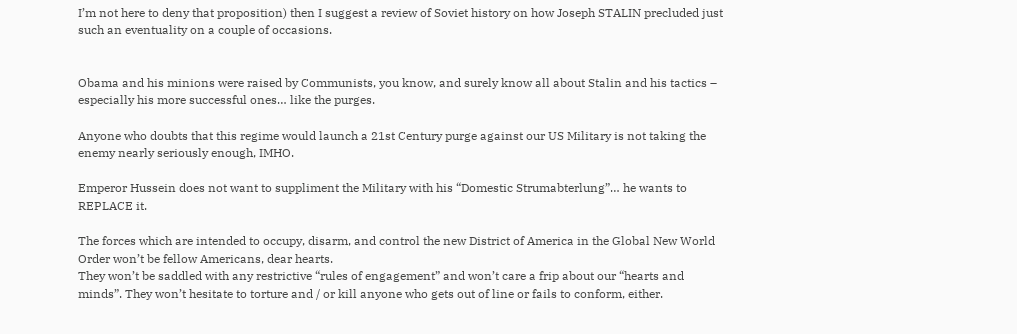I’m not here to deny that proposition) then I suggest a review of Soviet history on how Joseph STALIN precluded just such an eventuality on a couple of occasions.


Obama and his minions were raised by Communists, you know, and surely know all about Stalin and his tactics – especially his more successful ones… like the purges.

Anyone who doubts that this regime would launch a 21st Century purge against our US Military is not taking the enemy nearly seriously enough, IMHO.

Emperor Hussein does not want to suppliment the Military with his “Domestic Strumabterlung”… he wants to REPLACE it.

The forces which are intended to occupy, disarm, and control the new District of America in the Global New World Order won’t be fellow Americans, dear hearts.
They won’t be saddled with any restrictive “rules of engagement” and won’t care a frip about our “hearts and minds”. They won’t hesitate to torture and / or kill anyone who gets out of line or fails to conform, either.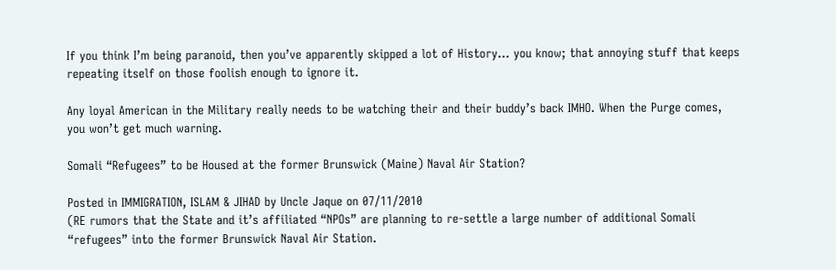If you think I’m being paranoid, then you’ve apparently skipped a lot of History… you know; that annoying stuff that keeps repeating itself on those foolish enough to ignore it.

Any loyal American in the Military really needs to be watching their and their buddy’s back IMHO. When the Purge comes, you won’t get much warning.

Somali “Refugees” to be Housed at the former Brunswick (Maine) Naval Air Station?

Posted in IMMIGRATION, ISLAM & JIHAD by Uncle Jaque on 07/11/2010
(RE rumors that the State and it’s affiliated “NPOs” are planning to re-settle a large number of additional Somali “refugees” into the former Brunswick Naval Air Station.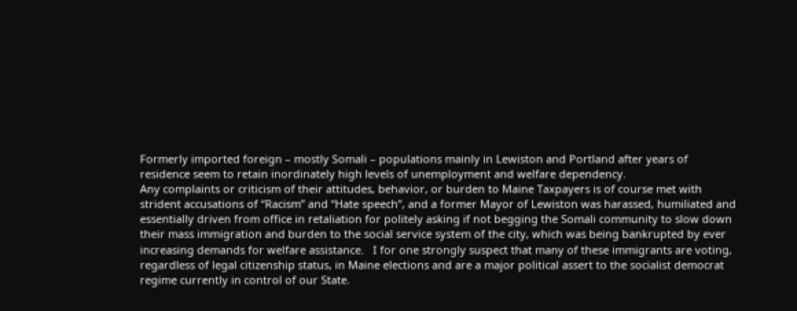Formerly imported foreign – mostly Somali – populations mainly in Lewiston and Portland after years of residence seem to retain inordinately high levels of unemployment and welfare dependency.
Any complaints or criticism of their attitudes, behavior, or burden to Maine Taxpayers is of course met with strident accusations of “Racism” and “Hate speech”, and a former Mayor of Lewiston was harassed, humiliated and essentially driven from office in retaliation for politely asking if not begging the Somali community to slow down their mass immigration and burden to the social service system of the city, which was being bankrupted by ever increasing demands for welfare assistance.   I for one strongly suspect that many of these immigrants are voting, regardless of legal citizenship status, in Maine elections and are a major political assert to the socialist democrat regime currently in control of our State.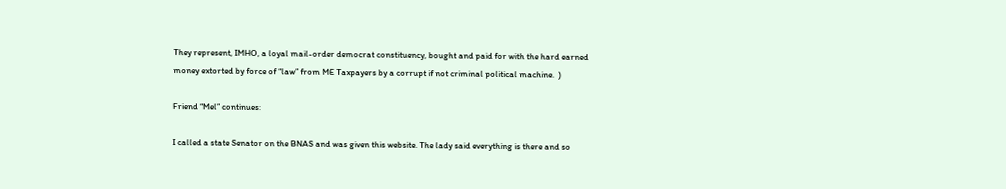They represent, IMHO, a loyal mail-order democrat constituency, bought and paid for with the hard earned money extorted by force of “law” from ME Taxpayers by a corrupt if not criminal political machine.  )

Friend “Mel” continues:

I called a state Senator on the BNAS and was given this website. The lady said everything is there and so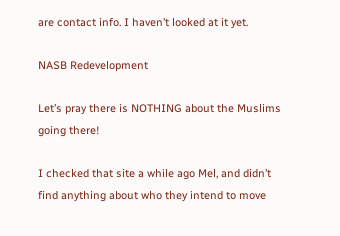are contact info. I haven’t looked at it yet.

NASB Redevelopment

Let’s pray there is NOTHING about the Muslims going there!

I checked that site a while ago Mel, and didn’t find anything about who they intend to move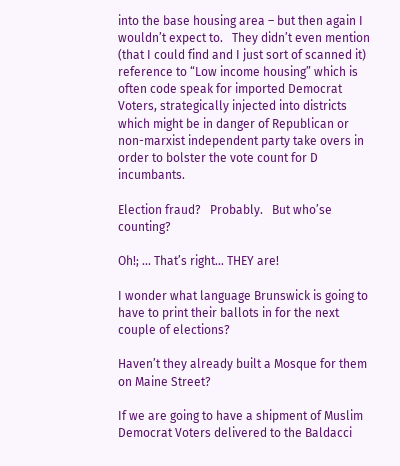into the base housing area – but then again I wouldn’t expect to.   They didn’t even mention (that I could find and I just sort of scanned it) reference to “Low income housing” which is often code speak for imported Democrat Voters, strategically injected into districts which might be in danger of Republican or non-marxist independent party take overs in order to bolster the vote count for D incumbants.

Election fraud?   Probably.   But who’se counting?

Oh!; … That’s right… THEY are!

I wonder what language Brunswick is going to have to print their ballots in for the next couple of elections?

Haven’t they already built a Mosque for them on Maine Street?

If we are going to have a shipment of Muslim Democrat Voters delivered to the Baldacci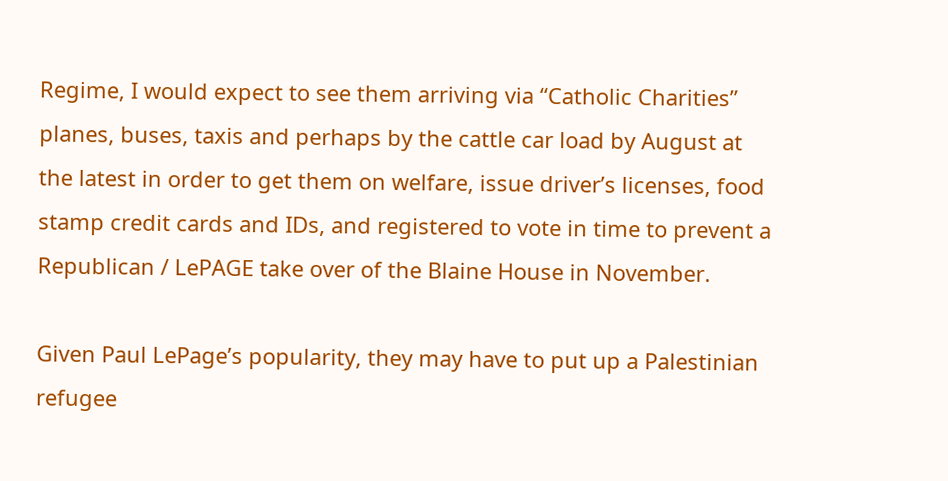Regime, I would expect to see them arriving via “Catholic Charities” planes, buses, taxis and perhaps by the cattle car load by August at the latest in order to get them on welfare, issue driver’s licenses, food stamp credit cards and IDs, and registered to vote in time to prevent a Republican / LePAGE take over of the Blaine House in November.

Given Paul LePage’s popularity, they may have to put up a Palestinian refugee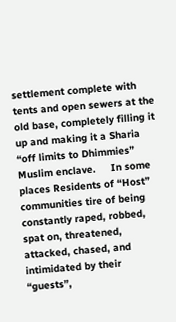settlement complete with tents and open sewers at the old base, completely filling it up and making it a Sharia “off limits to Dhimmies” Muslim enclave.     In some places Residents of “Host” communities tire of being constantly raped, robbed, spat on, threatened, attacked, chased, and intimidated by their “guests”,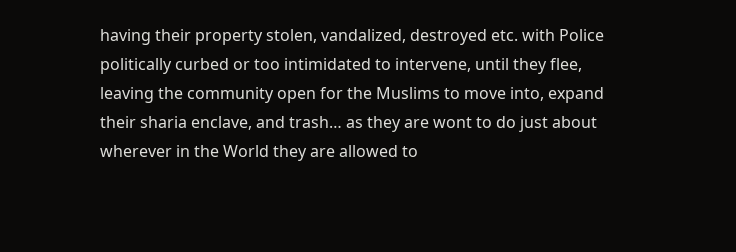having their property stolen, vandalized, destroyed etc. with Police politically curbed or too intimidated to intervene, until they flee, leaving the community open for the Muslims to move into, expand their sharia enclave, and trash… as they are wont to do just about wherever in the World they are allowed to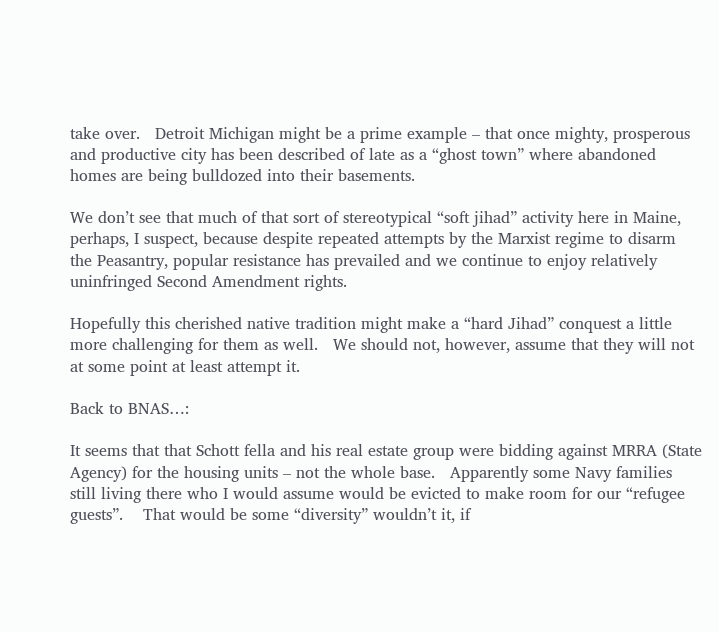take over.   Detroit Michigan might be a prime example – that once mighty, prosperous and productive city has been described of late as a “ghost town” where abandoned homes are being bulldozed into their basements.

We don’t see that much of that sort of stereotypical “soft jihad” activity here in Maine, perhaps, I suspect, because despite repeated attempts by the Marxist regime to disarm the Peasantry, popular resistance has prevailed and we continue to enjoy relatively uninfringed Second Amendment rights.

Hopefully this cherished native tradition might make a “hard Jihad” conquest a little more challenging for them as well.   We should not, however, assume that they will not at some point at least attempt it.

Back to BNAS…:

It seems that that Schott fella and his real estate group were bidding against MRRA (State Agency) for the housing units – not the whole base.   Apparently some Navy families still living there who I would assume would be evicted to make room for our “refugee guests”.    That would be some “diversity” wouldn’t it, if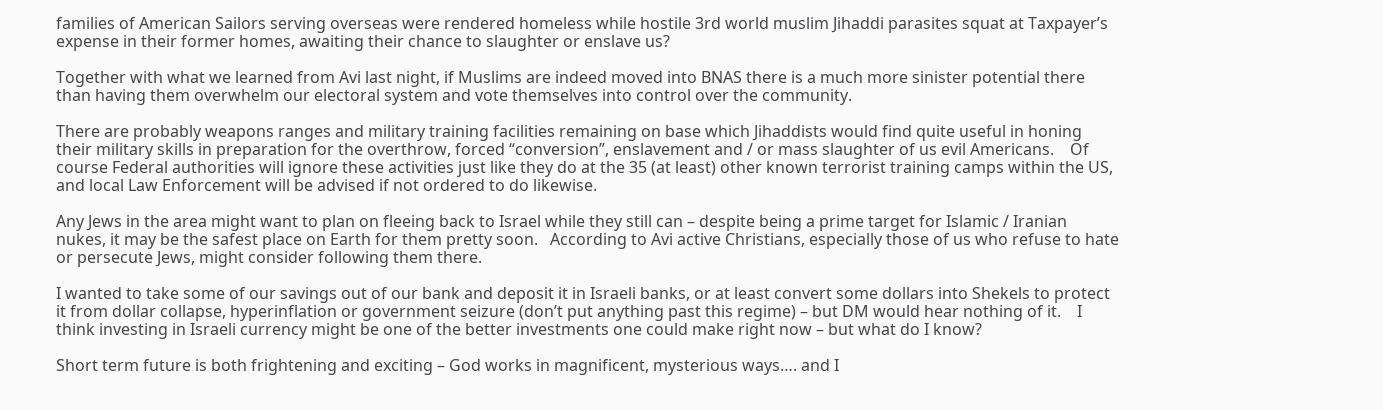families of American Sailors serving overseas were rendered homeless while hostile 3rd world muslim Jihaddi parasites squat at Taxpayer’s expense in their former homes, awaiting their chance to slaughter or enslave us?

Together with what we learned from Avi last night, if Muslims are indeed moved into BNAS there is a much more sinister potential there than having them overwhelm our electoral system and vote themselves into control over the community.

There are probably weapons ranges and military training facilities remaining on base which Jihaddists would find quite useful in honing their military skills in preparation for the overthrow, forced “conversion”, enslavement and / or mass slaughter of us evil Americans.    Of course Federal authorities will ignore these activities just like they do at the 35 (at least) other known terrorist training camps within the US, and local Law Enforcement will be advised if not ordered to do likewise.

Any Jews in the area might want to plan on fleeing back to Israel while they still can – despite being a prime target for Islamic / Iranian nukes, it may be the safest place on Earth for them pretty soon.   According to Avi active Christians, especially those of us who refuse to hate or persecute Jews, might consider following them there.

I wanted to take some of our savings out of our bank and deposit it in Israeli banks, or at least convert some dollars into Shekels to protect it from dollar collapse, hyperinflation or government seizure (don’t put anything past this regime) – but DM would hear nothing of it.    I think investing in Israeli currency might be one of the better investments one could make right now – but what do I know?

Short term future is both frightening and exciting – God works in magnificent, mysterious ways…. and I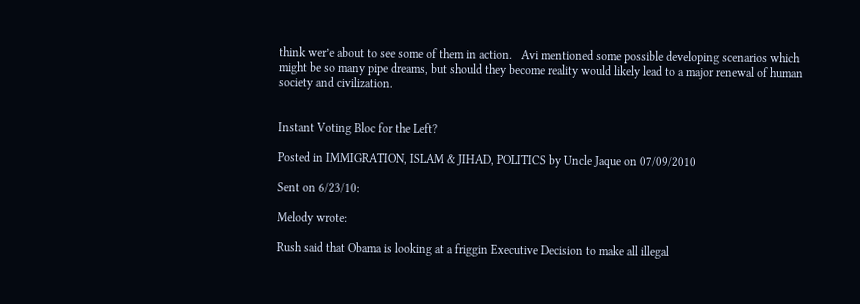think wer’e about to see some of them in action.   Avi mentioned some possible developing scenarios which might be so many pipe dreams, but should they become reality would likely lead to a major renewal of human society and civilization.


Instant Voting Bloc for the Left?

Posted in IMMIGRATION, ISLAM & JIHAD, POLITICS by Uncle Jaque on 07/09/2010

Sent on 6/23/10:

Melody wrote:

Rush said that Obama is looking at a friggin Executive Decision to make all illegal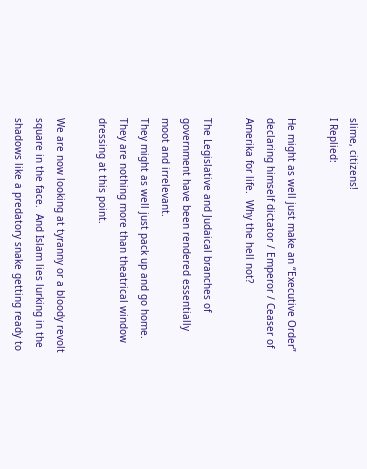slime, citizens!
I Replied:

He might as well just make an “Executive Order” declaring himself dictator / Emperor / Ceaser of Amerika for life.  Why the hell not?

The Legislative and Judaical branches of government have been rendered essentially moot and irrelevant.
They might as well just pack up and go home.   They are nothing more than theatrical window dressing at this point.

We are now looking at tyranny or a bloody revolt square in the face.  And Islam lies lurking in the shadows like a predatory snake getting ready to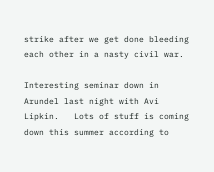strike after we get done bleeding each other in a nasty civil war.

Interesting seminar down in Arundel last night with Avi Lipkin.   Lots of stuff is coming down this summer according to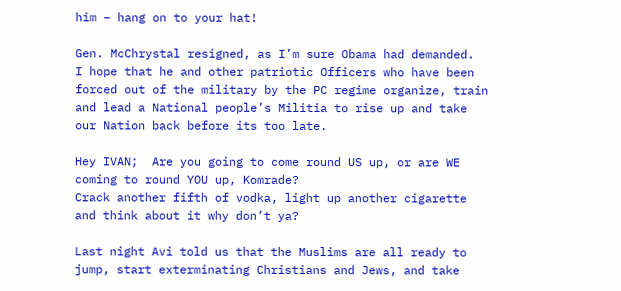him – hang on to your hat!

Gen. McChrystal resigned, as I’m sure Obama had demanded.   I hope that he and other patriotic Officers who have been forced out of the military by the PC regime organize, train and lead a National people’s Militia to rise up and take our Nation back before its too late.

Hey IVAN;  Are you going to come round US up, or are WE coming to round YOU up, Komrade?
Crack another fifth of vodka, light up another cigarette and think about it why don’t ya?

Last night Avi told us that the Muslims are all ready to jump, start exterminating Christians and Jews, and take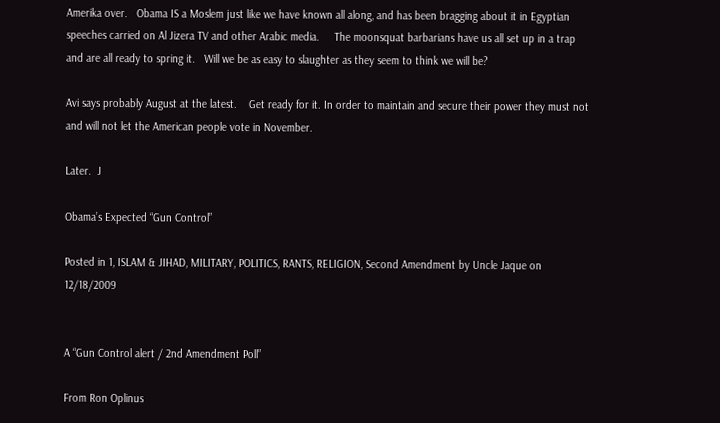Amerika over.   Obama IS a Moslem just like we have known all along, and has been bragging about it in Egyptian speeches carried on Al Jizera TV and other Arabic media.     The moonsquat barbarians have us all set up in a trap and are all ready to spring it.   Will we be as easy to slaughter as they seem to think we will be?

Avi says probably August at the latest.    Get ready for it. In order to maintain and secure their power they must not and will not let the American people vote in November.

Later.  J

Obama’s Expected “Gun Control”

Posted in 1, ISLAM & JIHAD, MILITARY, POLITICS, RANTS, RELIGION, Second Amendment by Uncle Jaque on 12/18/2009


A “Gun Control alert / 2nd Amendment Poll”

From Ron Oplinus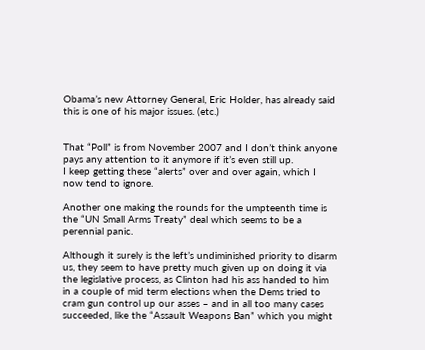Obama’s new Attorney General, Eric Holder, has already said this is one of his major issues. (etc.)


That “Poll” is from November 2007 and I don’t think anyone pays any attention to it anymore if it’s even still up.
I keep getting these “alerts” over and over again, which I now tend to ignore.

Another one making the rounds for the umpteenth time is the “UN Small Arms Treaty” deal which seems to be a perennial panic.

Although it surely is the left’s undiminished priority to disarm us, they seem to have pretty much given up on doing it via the legislative process, as Clinton had his ass handed to him in a couple of mid term elections when the Dems tried to cram gun control up our asses – and in all too many cases succeeded, like the “Assault Weapons Ban” which you might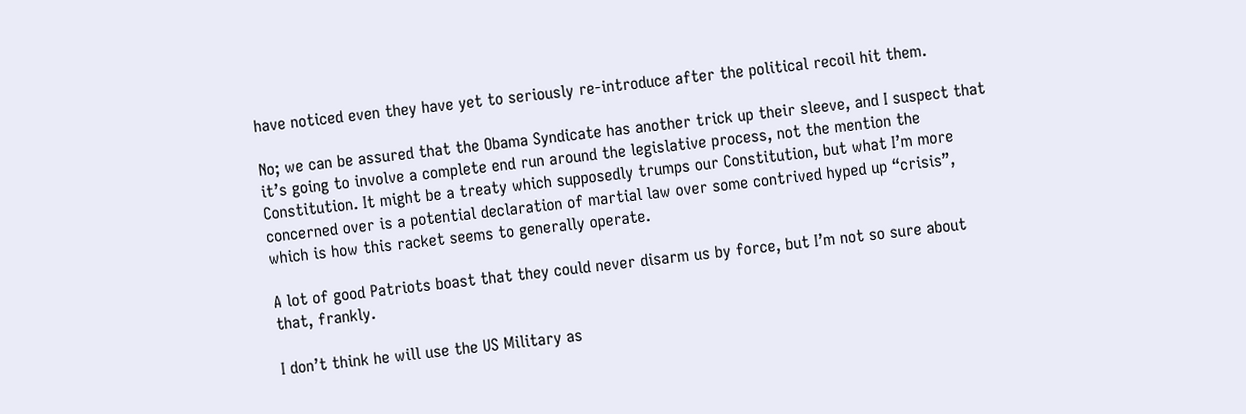have noticed even they have yet to seriously re-introduce after the political recoil hit them.

No; we can be assured that the Obama Syndicate has another trick up their sleeve, and I suspect that it’s going to involve a complete end run around the legislative process, not the mention the Constitution. It might be a treaty which supposedly trumps our Constitution, but what I’m more concerned over is a potential declaration of martial law over some contrived hyped up “crisis”, which is how this racket seems to generally operate.

A lot of good Patriots boast that they could never disarm us by force, but I’m not so sure about that, frankly.

I don’t think he will use the US Military as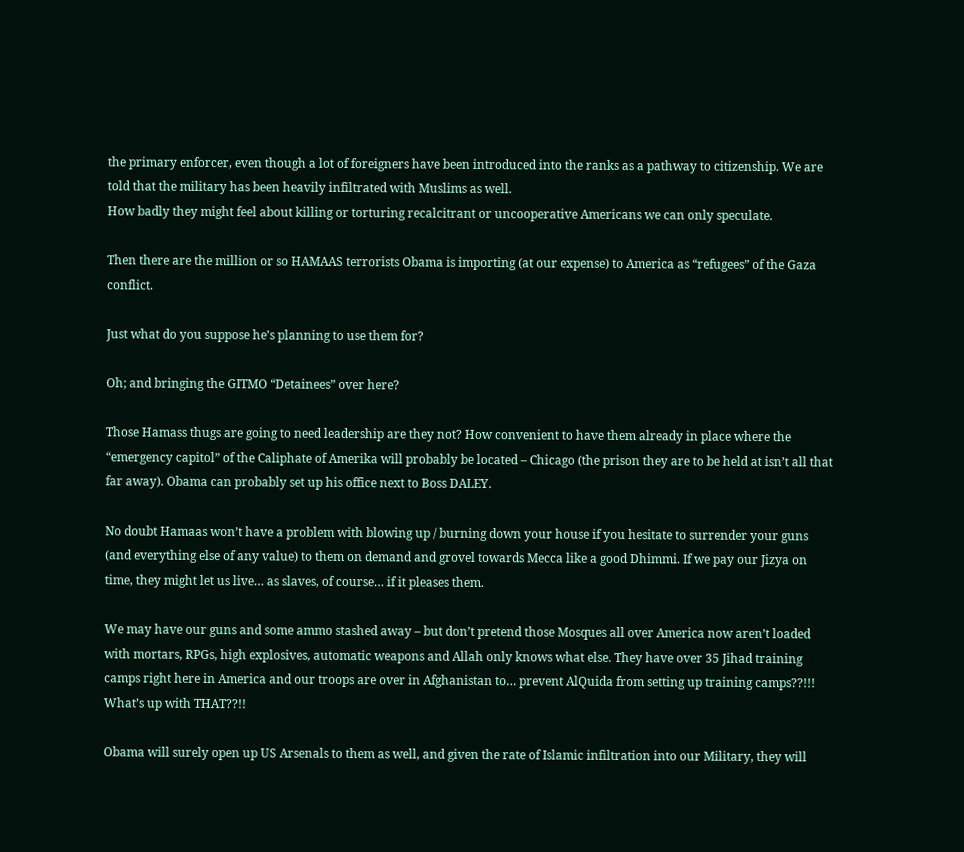the primary enforcer, even though a lot of foreigners have been introduced into the ranks as a pathway to citizenship. We are told that the military has been heavily infiltrated with Muslims as well.
How badly they might feel about killing or torturing recalcitrant or uncooperative Americans we can only speculate.

Then there are the million or so HAMAAS terrorists Obama is importing (at our expense) to America as “refugees” of the Gaza conflict.

Just what do you suppose he’s planning to use them for?

Oh; and bringing the GITMO “Detainees” over here?

Those Hamass thugs are going to need leadership are they not? How convenient to have them already in place where the “emergency capitol” of the Caliphate of Amerika will probably be located – Chicago (the prison they are to be held at isn’t all that far away). Obama can probably set up his office next to Boss DALEY.

No doubt Hamaas won’t have a problem with blowing up / burning down your house if you hesitate to surrender your guns (and everything else of any value) to them on demand and grovel towards Mecca like a good Dhimmi. If we pay our Jizya on time, they might let us live… as slaves, of course… if it pleases them.

We may have our guns and some ammo stashed away – but don’t pretend those Mosques all over America now aren’t loaded with mortars, RPGs, high explosives, automatic weapons and Allah only knows what else. They have over 35 Jihad training camps right here in America and our troops are over in Afghanistan to… prevent AlQuida from setting up training camps??!!!
What’s up with THAT??!!

Obama will surely open up US Arsenals to them as well, and given the rate of Islamic infiltration into our Military, they will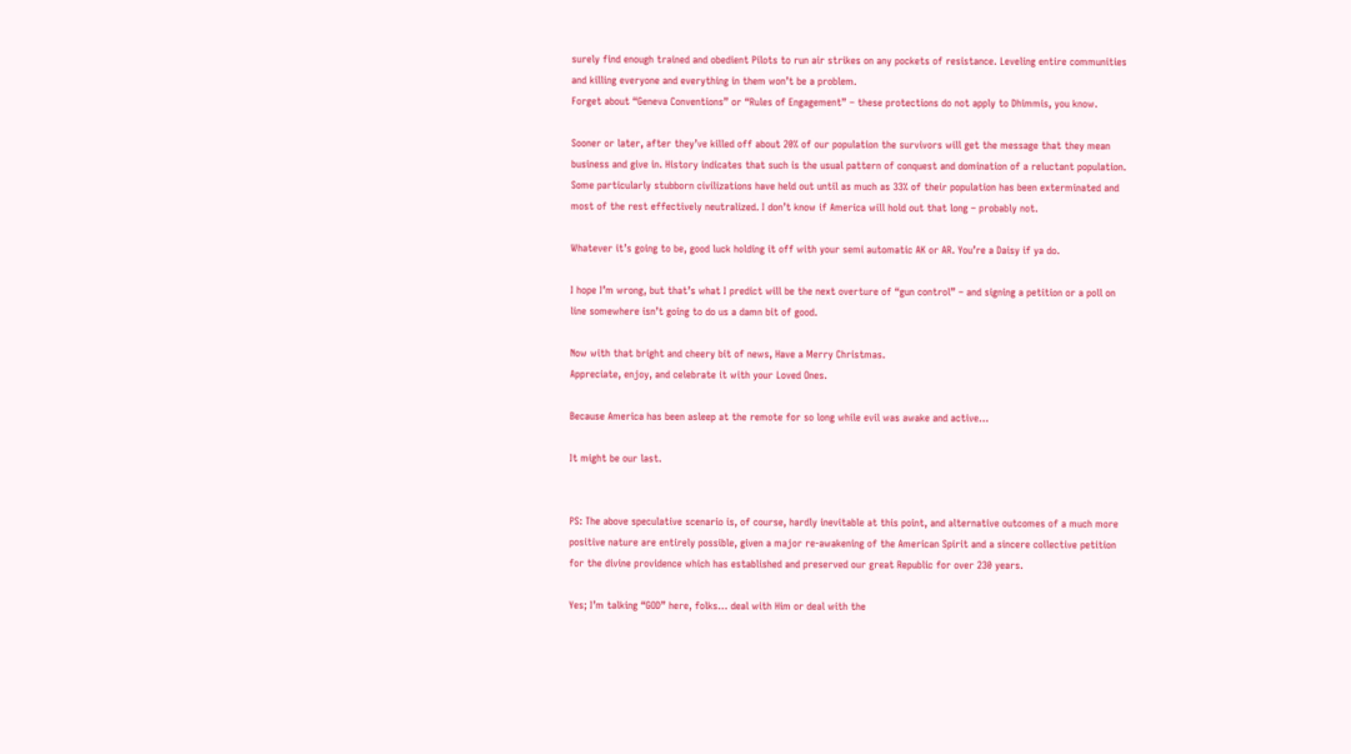surely find enough trained and obedient Pilots to run air strikes on any pockets of resistance. Leveling entire communities and killing everyone and everything in them won’t be a problem.
Forget about “Geneva Conventions” or “Rules of Engagement” – these protections do not apply to Dhimmis, you know.

Sooner or later, after they’ve killed off about 20% of our population the survivors will get the message that they mean business and give in. History indicates that such is the usual pattern of conquest and domination of a reluctant population. Some particularly stubborn civilizations have held out until as much as 33% of their population has been exterminated and most of the rest effectively neutralized. I don’t know if America will hold out that long – probably not.

Whatever it’s going to be, good luck holding it off with your semi automatic AK or AR. You’re a Daisy if ya do.

I hope I’m wrong, but that’s what I predict will be the next overture of “gun control” – and signing a petition or a poll on line somewhere isn’t going to do us a damn bit of good.

Now with that bright and cheery bit of news, Have a Merry Christmas.
Appreciate, enjoy, and celebrate it with your Loved Ones.

Because America has been asleep at the remote for so long while evil was awake and active…

It might be our last.


PS: The above speculative scenario is, of course, hardly inevitable at this point, and alternative outcomes of a much more positive nature are entirely possible, given a major re-awakening of the American Spirit and a sincere collective petition for the divine providence which has established and preserved our great Republic for over 230 years.

Yes; I’m talking “GOD” here, folks… deal with Him or deal with the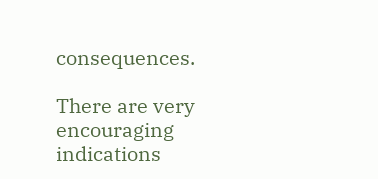consequences.

There are very encouraging indications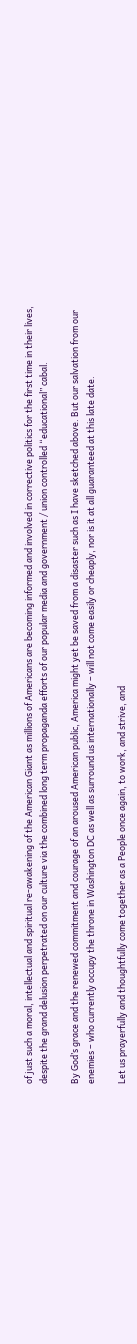of just such a moral, intellectual and spiritual re-awakening of the American Giant as millions of Americans are becoming informed and involved in corrective politics for the first time in their lives, despite the grand delusion perpetrated on our culture via the combined long term propaganda efforts of our popular media and government / union controlled “educational” cabal.

By God’s grace and the renewed commitment and courage of an aroused American public, America might yet be saved from a disaster such as I have sketched above. But our salvation from our enemies – who currently occupy the throne in Washington DC as well as surround us internationally – will not come easily or cheaply, nor is it at all guaranteed at this late date.

Let us prayerfully and thoughtfully come together as a People once again, to work, and strive, and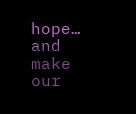hope… and make our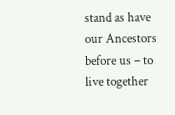stand as have our Ancestors before us – to live together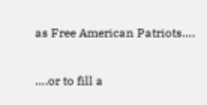as Free American Patriots….

….or to fill a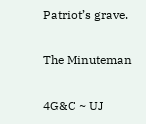Patriot’s grave.

The Minuteman

4G&C ~ UJ